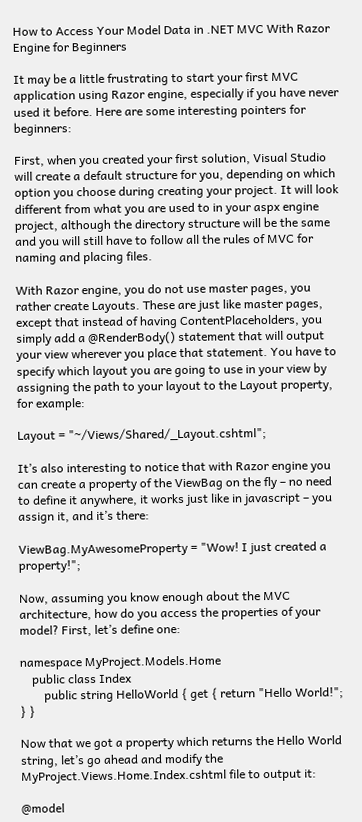How to Access Your Model Data in .NET MVC With Razor Engine for Beginners

It may be a little frustrating to start your first MVC application using Razor engine, especially if you have never used it before. Here are some interesting pointers for beginners:

First, when you created your first solution, Visual Studio will create a default structure for you, depending on which option you choose during creating your project. It will look different from what you are used to in your aspx engine project, although the directory structure will be the same and you will still have to follow all the rules of MVC for naming and placing files.

With Razor engine, you do not use master pages, you rather create Layouts. These are just like master pages, except that instead of having ContentPlaceholders, you simply add a @RenderBody() statement that will output your view wherever you place that statement. You have to specify which layout you are going to use in your view by assigning the path to your layout to the Layout property, for example:

Layout = "~/Views/Shared/_Layout.cshtml";

It’s also interesting to notice that with Razor engine you can create a property of the ViewBag on the fly – no need to define it anywhere, it works just like in javascript – you assign it, and it’s there:

ViewBag.MyAwesomeProperty = "Wow! I just created a property!";

Now, assuming you know enough about the MVC architecture, how do you access the properties of your model? First, let’s define one:

namespace MyProject.Models.Home
    public class Index
        public string HelloWorld { get { return "Hello World!"; } }

Now that we got a property which returns the Hello World string, let’s go ahead and modify the MyProject.Views.Home.Index.cshtml file to output it:

@model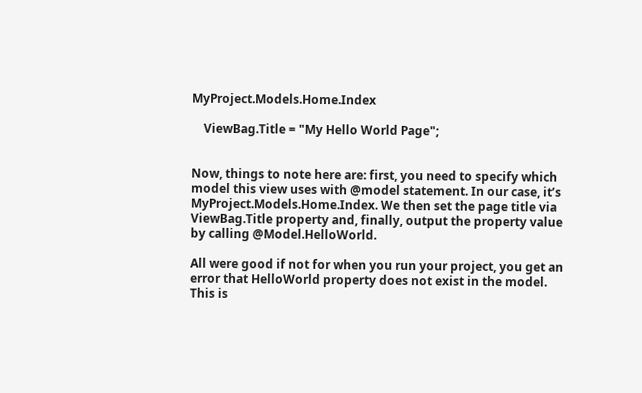MyProject.Models.Home.Index

    ViewBag.Title = "My Hello World Page";


Now, things to note here are: first, you need to specify which model this view uses with @model statement. In our case, it’s MyProject.Models.Home.Index. We then set the page title via ViewBag.Title property and, finally, output the property value by calling @Model.HelloWorld.

All were good if not for when you run your project, you get an error that HelloWorld property does not exist in the model. This is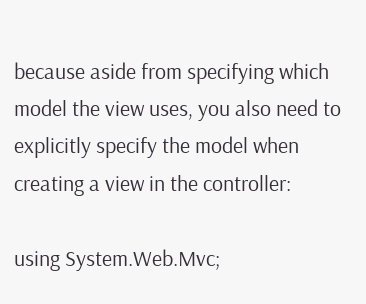because aside from specifying which model the view uses, you also need to explicitly specify the model when creating a view in the controller:

using System.Web.Mvc;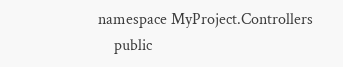namespace MyProject.Controllers
    public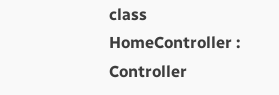class HomeController : Controller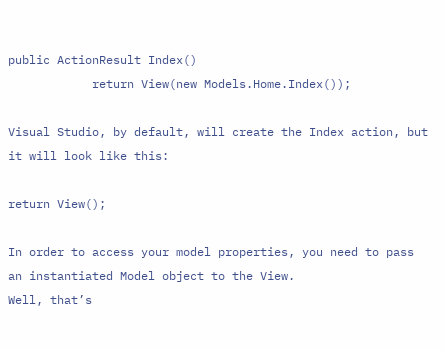public ActionResult Index()
            return View(new Models.Home.Index());

Visual Studio, by default, will create the Index action, but it will look like this:

return View();

In order to access your model properties, you need to pass an instantiated Model object to the View.
Well, that’s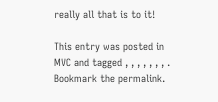really all that is to it!

This entry was posted in MVC and tagged , , , , , , , . Bookmark the permalink.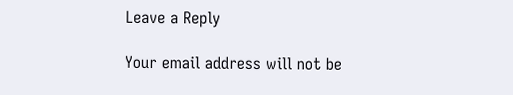Leave a Reply

Your email address will not be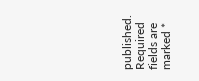published. Required fields are marked *